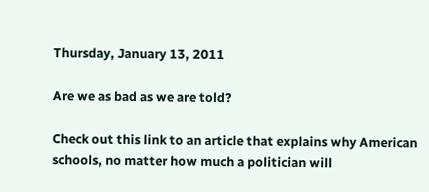Thursday, January 13, 2011

Are we as bad as we are told?

Check out this link to an article that explains why American schools, no matter how much a politician will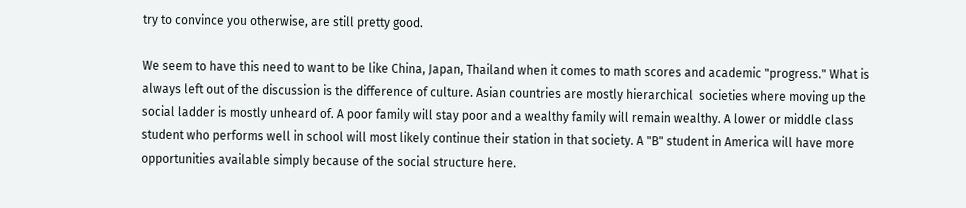try to convince you otherwise, are still pretty good.

We seem to have this need to want to be like China, Japan, Thailand when it comes to math scores and academic "progress." What is always left out of the discussion is the difference of culture. Asian countries are mostly hierarchical  societies where moving up the social ladder is mostly unheard of. A poor family will stay poor and a wealthy family will remain wealthy. A lower or middle class student who performs well in school will most likely continue their station in that society. A "B" student in America will have more opportunities available simply because of the social structure here.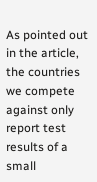As pointed out in the article, the countries we compete against only report test results of a small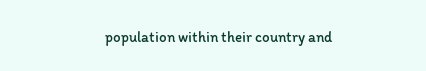population within their country and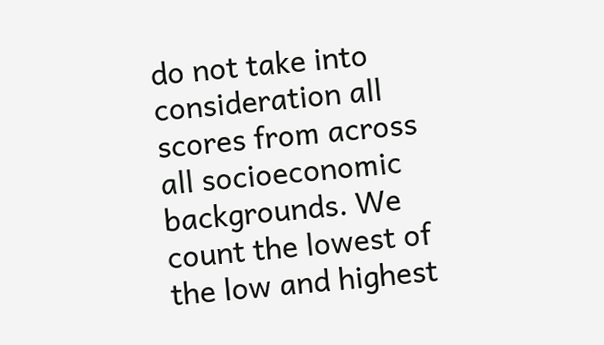do not take into consideration all scores from across all socioeconomic backgrounds. We count the lowest of the low and highest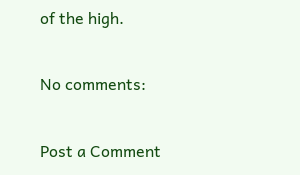of the high.

No comments:

Post a Comment